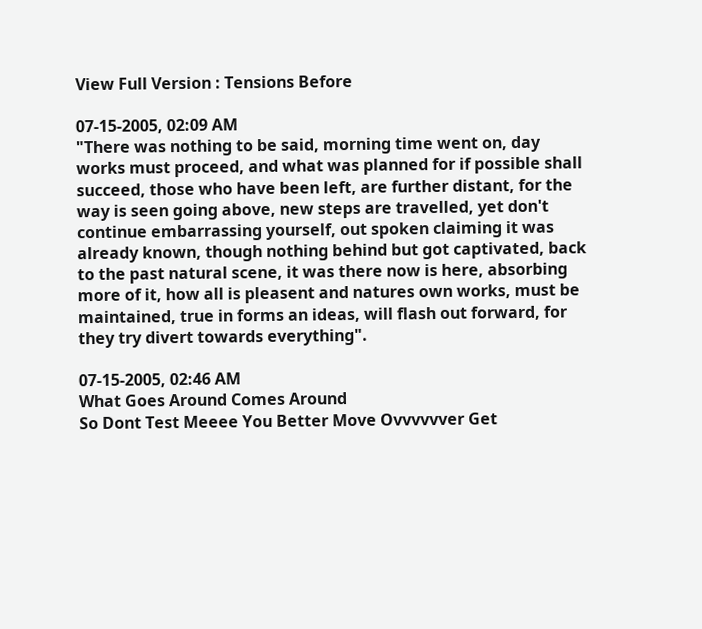View Full Version : Tensions Before

07-15-2005, 02:09 AM
"There was nothing to be said, morning time went on, day works must proceed, and what was planned for if possible shall succeed, those who have been left, are further distant, for the way is seen going above, new steps are travelled, yet don't continue embarrassing yourself, out spoken claiming it was already known, though nothing behind but got captivated, back to the past natural scene, it was there now is here, absorbing more of it, how all is pleasent and natures own works, must be maintained, true in forms an ideas, will flash out forward, for they try divert towards everything".

07-15-2005, 02:46 AM
What Goes Around Comes Around
So Dont Test Meeee You Better Move Ovvvvvver Get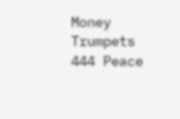Money
Trumpets 444 Peace